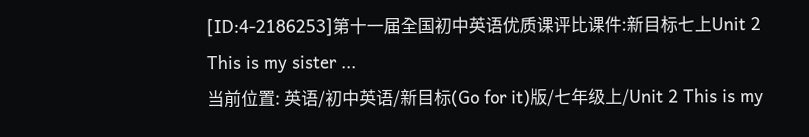[ID:4-2186253]第十一届全国初中英语优质课评比课件:新目标七上Unit 2 This is my sister ...
当前位置: 英语/初中英语/新目标(Go for it)版/七年级上/Unit 2 This is my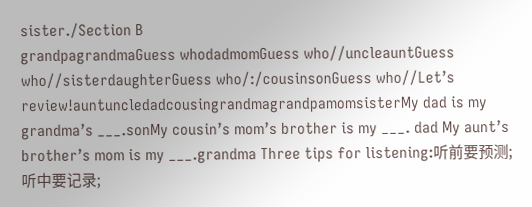sister./Section B
grandpagrandmaGuess whodadmomGuess who//uncleauntGuess who//sisterdaughterGuess who/:/cousinsonGuess who//Let’s review!auntuncledadcousingrandmagrandpamomsisterMy dad is my grandma’s ___.sonMy cousin’s mom’s brother is my ___. dad My aunt’s brother’s mom is my ___.grandma Three tips for listening:听前要预测; 听中要记录;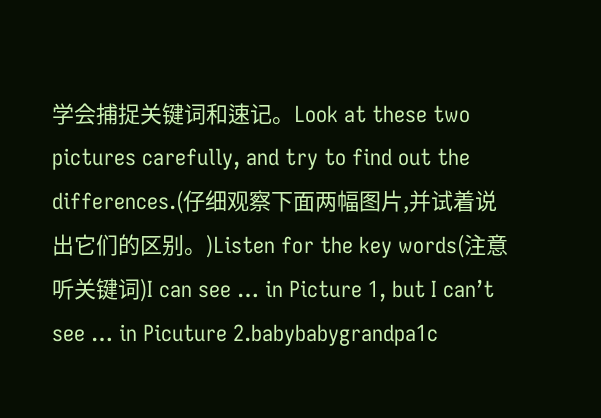学会捕捉关键词和速记。Look at these two pictures carefully, and try to find out the differences.(仔细观察下面两幅图片,并试着说出它们的区别。)Listen for the key words(注意听关键词)I can see … in Picture 1, but I can’t see … in Picuture 2.babybabygrandpa1c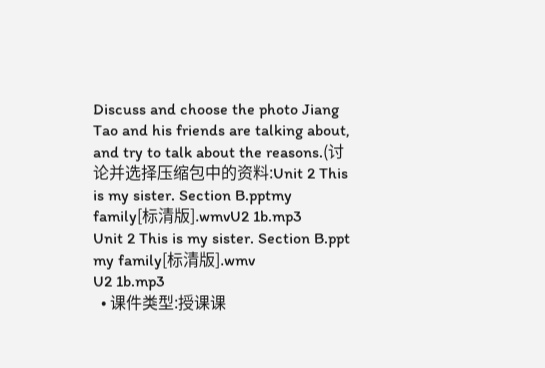Discuss and choose the photo Jiang Tao and his friends are talking about, and try to talk about the reasons.(讨论并选择压缩包中的资料:Unit 2 This is my sister. Section B.pptmy family[标清版].wmvU2 1b.mp3
Unit 2 This is my sister. Section B.ppt
my family[标清版].wmv
U2 1b.mp3
  • 课件类型:授课课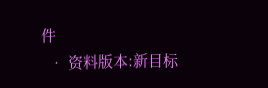件
  • 资料版本:新目标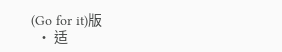(Go for it)版
  • 适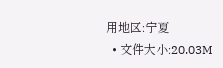用地区:宁夏
  • 文件大小:20.03M